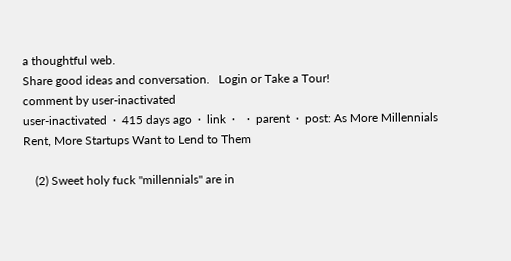a thoughtful web.
Share good ideas and conversation.   Login or Take a Tour!
comment by user-inactivated
user-inactivated  ·  415 days ago  ·  link  ·    ·  parent  ·  post: As More Millennials Rent, More Startups Want to Lend to Them

    (2) Sweet holy fuck "millennials" are in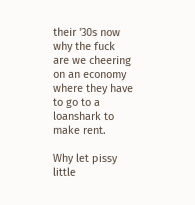their '30s now why the fuck are we cheering on an economy where they have to go to a loanshark to make rent.

Why let pissy little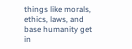things like morals, ethics, laws, and base humanity get in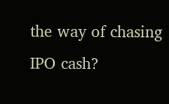the way of chasing IPO cash?